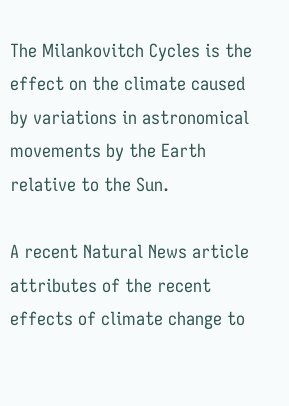The Milankovitch Cycles is the effect on the climate caused by variations in astronomical movements by the Earth relative to the Sun.

A recent Natural News article attributes of the recent effects of climate change to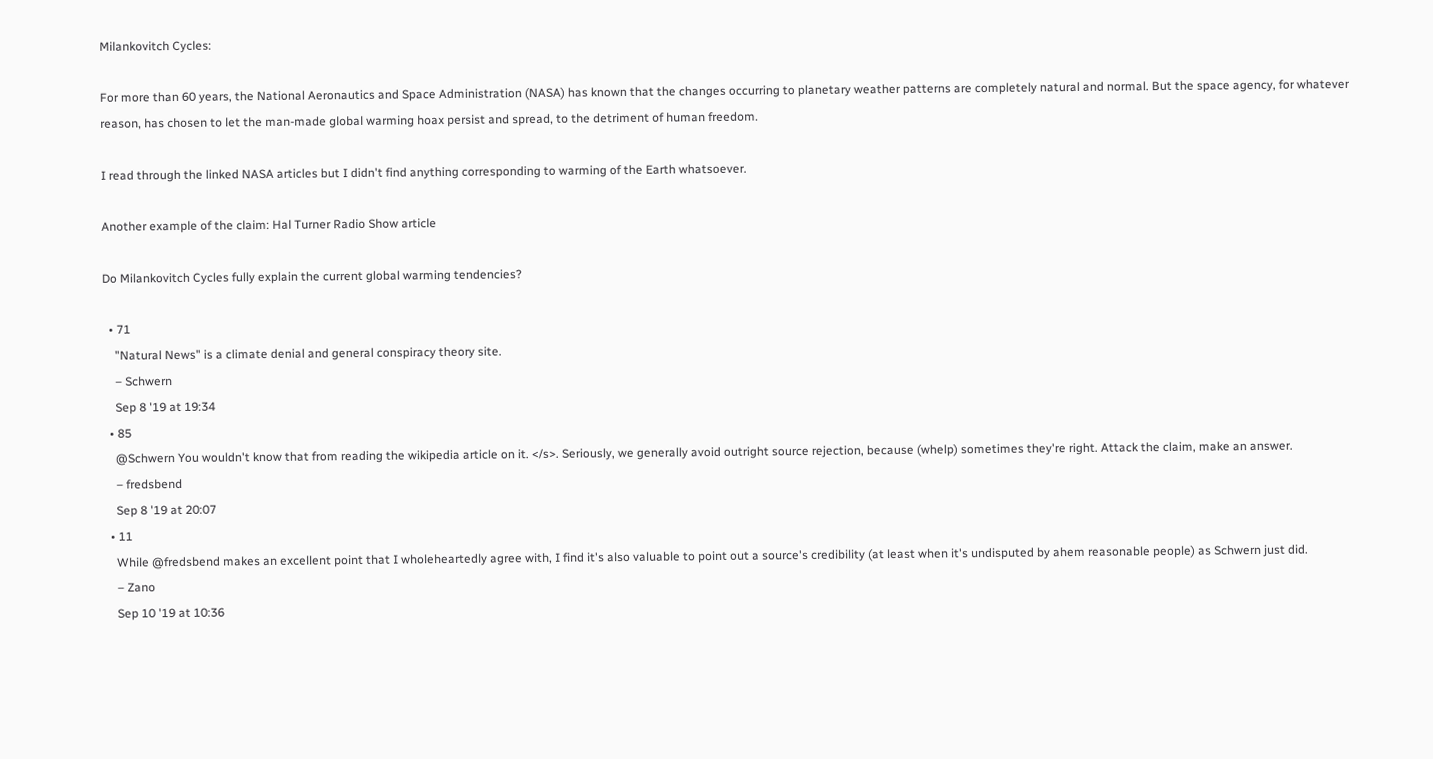Milankovitch Cycles:

For more than 60 years, the National Aeronautics and Space Administration (NASA) has known that the changes occurring to planetary weather patterns are completely natural and normal. But the space agency, for whatever reason, has chosen to let the man-made global warming hoax persist and spread, to the detriment of human freedom.

I read through the linked NASA articles but I didn't find anything corresponding to warming of the Earth whatsoever.

Another example of the claim: Hal Turner Radio Show article

Do Milankovitch Cycles fully explain the current global warming tendencies?

  • 71
    "Natural News" is a climate denial and general conspiracy theory site.
    – Schwern
    Sep 8 '19 at 19:34
  • 85
    @Schwern You wouldn't know that from reading the wikipedia article on it. </s>. Seriously, we generally avoid outright source rejection, because (whelp) sometimes they're right. Attack the claim, make an answer.
    – fredsbend
    Sep 8 '19 at 20:07
  • 11
    While @fredsbend makes an excellent point that I wholeheartedly agree with, I find it's also valuable to point out a source's credibility (at least when it's undisputed by ahem reasonable people) as Schwern just did.
    – Zano
    Sep 10 '19 at 10:36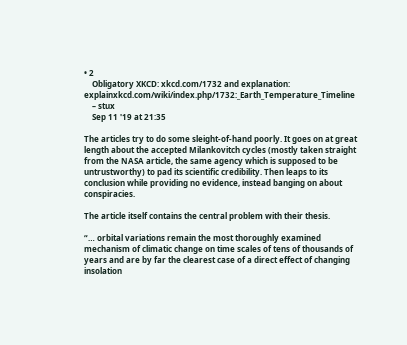• 2
    Obligatory XKCD: xkcd.com/1732 and explanation: explainxkcd.com/wiki/index.php/1732:_Earth_Temperature_Timeline
    – stux
    Sep 11 '19 at 21:35

The articles try to do some sleight-of-hand poorly. It goes on at great length about the accepted Milankovitch cycles (mostly taken straight from the NASA article, the same agency which is supposed to be untrustworthy) to pad its scientific credibility. Then leaps to its conclusion while providing no evidence, instead banging on about conspiracies.

The article itself contains the central problem with their thesis.

“… orbital variations remain the most thoroughly examined mechanism of climatic change on time scales of tens of thousands of years and are by far the clearest case of a direct effect of changing insolation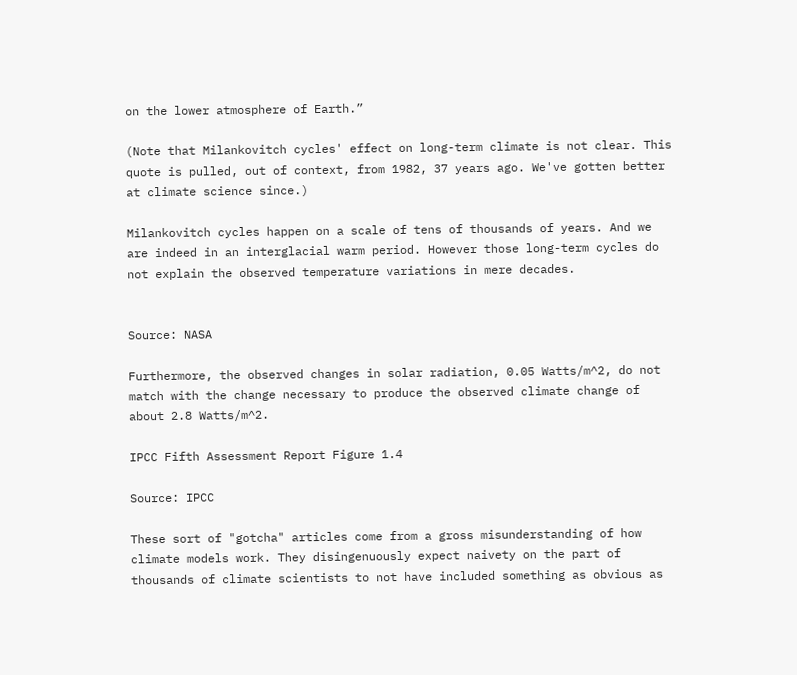on the lower atmosphere of Earth.”

(Note that Milankovitch cycles' effect on long-term climate is not clear. This quote is pulled, out of context, from 1982, 37 years ago. We've gotten better at climate science since.)

Milankovitch cycles happen on a scale of tens of thousands of years. And we are indeed in an interglacial warm period. However those long-term cycles do not explain the observed temperature variations in mere decades.


Source: NASA

Furthermore, the observed changes in solar radiation, 0.05 Watts/m^2, do not match with the change necessary to produce the observed climate change of about 2.8 Watts/m^2.

IPCC Fifth Assessment Report Figure 1.4

Source: IPCC

These sort of "gotcha" articles come from a gross misunderstanding of how climate models work. They disingenuously expect naivety on the part of thousands of climate scientists to not have included something as obvious as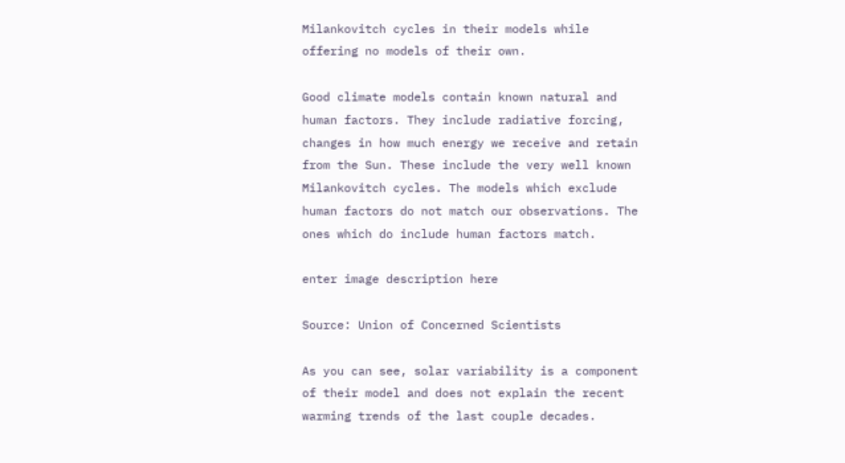Milankovitch cycles in their models while offering no models of their own.

Good climate models contain known natural and human factors. They include radiative forcing, changes in how much energy we receive and retain from the Sun. These include the very well known Milankovitch cycles. The models which exclude human factors do not match our observations. The ones which do include human factors match.

enter image description here

Source: Union of Concerned Scientists

As you can see, solar variability is a component of their model and does not explain the recent warming trends of the last couple decades.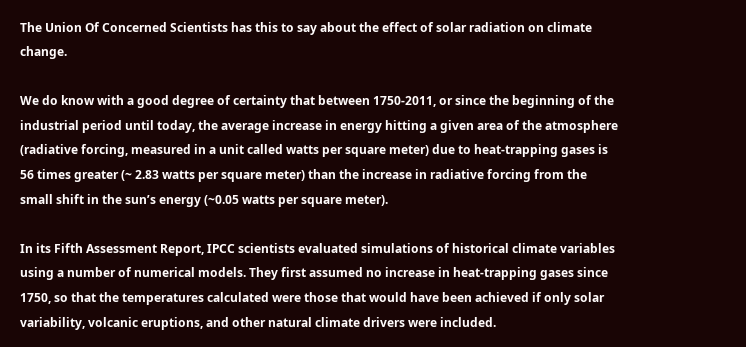The Union Of Concerned Scientists has this to say about the effect of solar radiation on climate change.

We do know with a good degree of certainty that between 1750-2011, or since the beginning of the industrial period until today, the average increase in energy hitting a given area of the atmosphere (radiative forcing, measured in a unit called watts per square meter) due to heat-trapping gases is 56 times greater (~ 2.83 watts per square meter) than the increase in radiative forcing from the small shift in the sun’s energy (~0.05 watts per square meter).

In its Fifth Assessment Report, IPCC scientists evaluated simulations of historical climate variables using a number of numerical models. They first assumed no increase in heat-trapping gases since 1750, so that the temperatures calculated were those that would have been achieved if only solar variability, volcanic eruptions, and other natural climate drivers were included.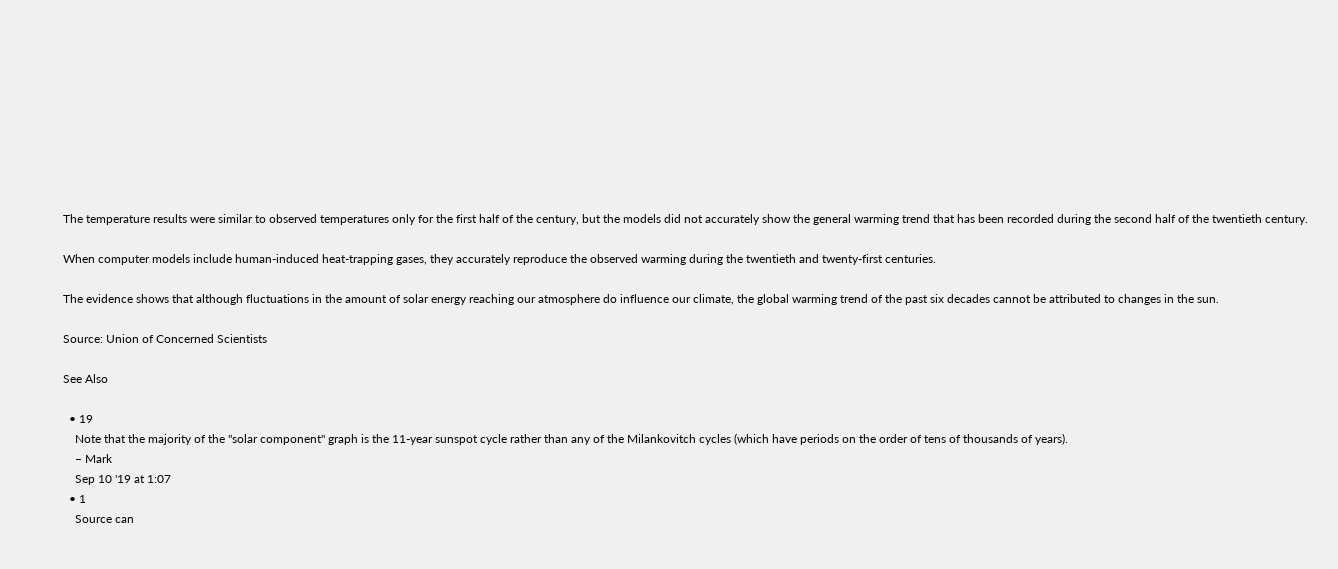The temperature results were similar to observed temperatures only for the first half of the century, but the models did not accurately show the general warming trend that has been recorded during the second half of the twentieth century.

When computer models include human-induced heat-trapping gases, they accurately reproduce the observed warming during the twentieth and twenty-first centuries.

The evidence shows that although fluctuations in the amount of solar energy reaching our atmosphere do influence our climate, the global warming trend of the past six decades cannot be attributed to changes in the sun.

Source: Union of Concerned Scientists

See Also

  • 19
    Note that the majority of the "solar component" graph is the 11-year sunspot cycle rather than any of the Milankovitch cycles (which have periods on the order of tens of thousands of years).
    – Mark
    Sep 10 '19 at 1:07
  • 1
    Source can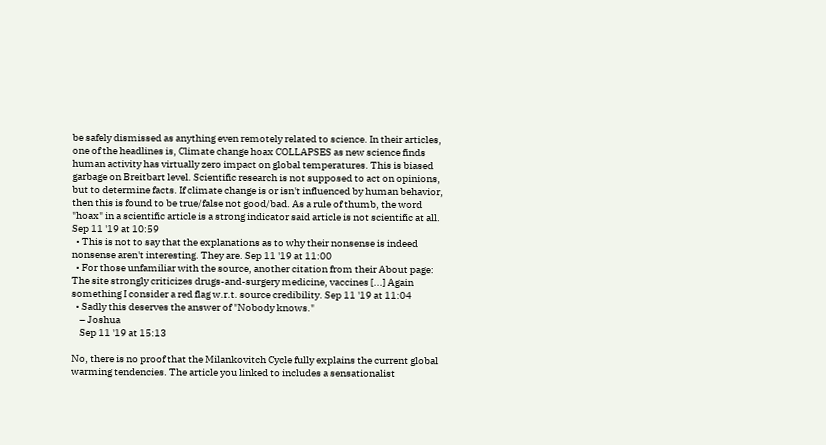be safely dismissed as anything even remotely related to science. In their articles, one of the headlines is, Climate change hoax COLLAPSES as new science finds human activity has virtually zero impact on global temperatures. This is biased garbage on Breitbart level. Scientific research is not supposed to act on opinions, but to determine facts. If climate change is or isn't influenced by human behavior, then this is found to be true/false not good/bad. As a rule of thumb, the word "hoax" in a scientific article is a strong indicator said article is not scientific at all. Sep 11 '19 at 10:59
  • This is not to say that the explanations as to why their nonsense is indeed nonsense aren't interesting. They are. Sep 11 '19 at 11:00
  • For those unfamiliar with the source, another citation from their About page: The site strongly criticizes drugs-and-surgery medicine, vaccines [...] Again something I consider a red flag w.r.t. source credibility. Sep 11 '19 at 11:04
  • Sadly this deserves the answer of "Nobody knows."
    – Joshua
    Sep 11 '19 at 15:13

No, there is no proof that the Milankovitch Cycle fully explains the current global warming tendencies. The article you linked to includes a sensationalist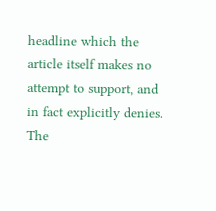headline which the article itself makes no attempt to support, and in fact explicitly denies. The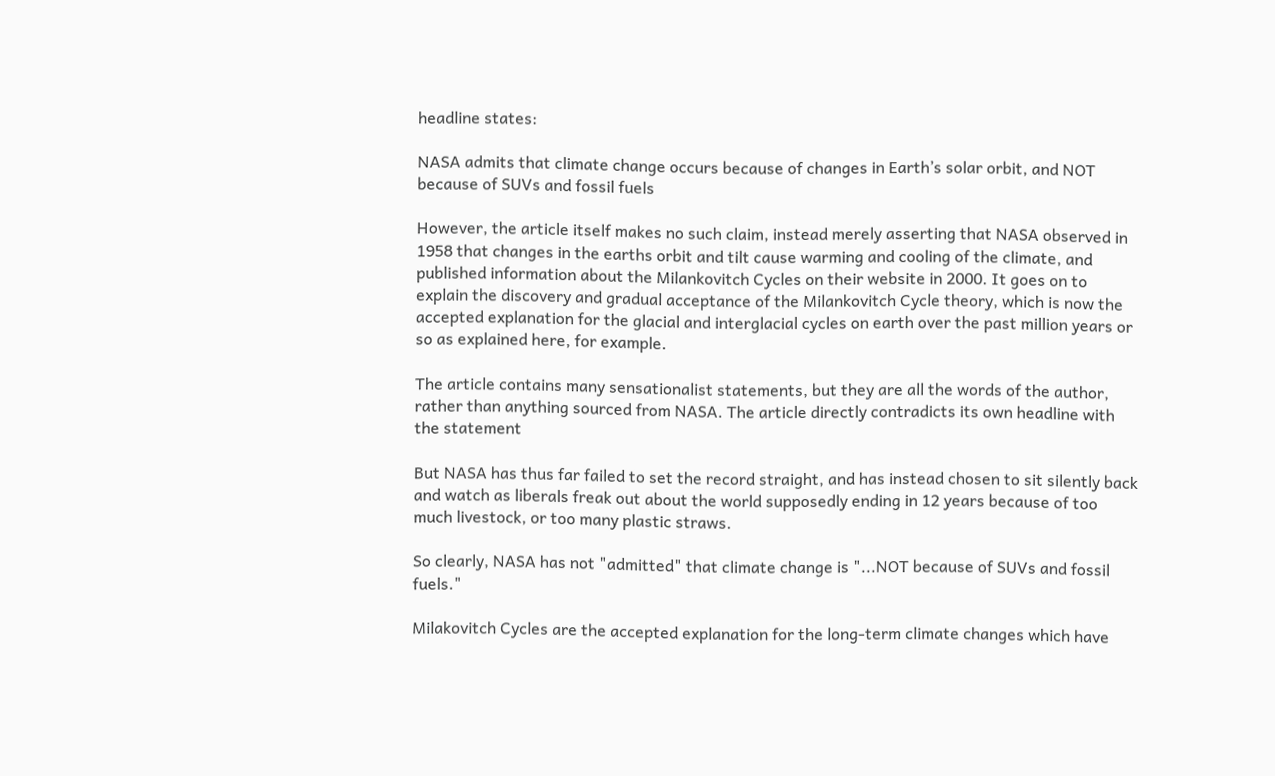headline states:

NASA admits that climate change occurs because of changes in Earth’s solar orbit, and NOT because of SUVs and fossil fuels

However, the article itself makes no such claim, instead merely asserting that NASA observed in 1958 that changes in the earths orbit and tilt cause warming and cooling of the climate, and published information about the Milankovitch Cycles on their website in 2000. It goes on to explain the discovery and gradual acceptance of the Milankovitch Cycle theory, which is now the accepted explanation for the glacial and interglacial cycles on earth over the past million years or so as explained here, for example.

The article contains many sensationalist statements, but they are all the words of the author, rather than anything sourced from NASA. The article directly contradicts its own headline with the statement

But NASA has thus far failed to set the record straight, and has instead chosen to sit silently back and watch as liberals freak out about the world supposedly ending in 12 years because of too much livestock, or too many plastic straws.

So clearly, NASA has not "admitted" that climate change is "...NOT because of SUVs and fossil fuels."

Milakovitch Cycles are the accepted explanation for the long-term climate changes which have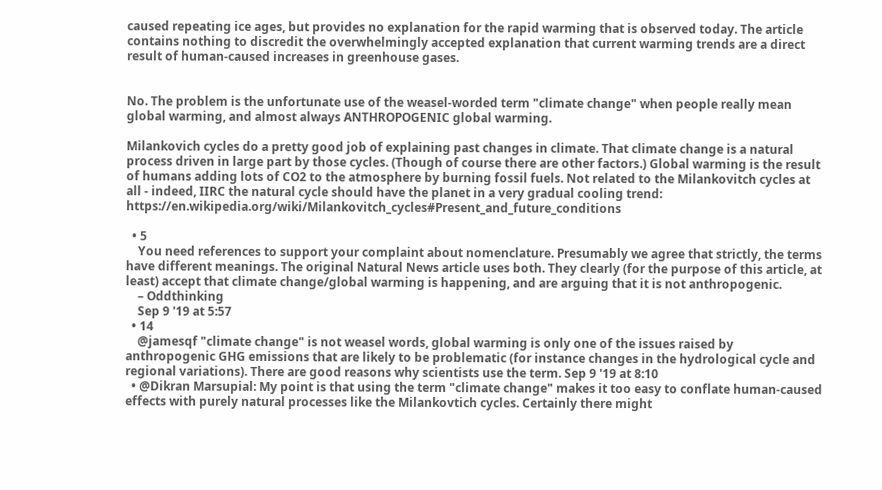caused repeating ice ages, but provides no explanation for the rapid warming that is observed today. The article contains nothing to discredit the overwhelmingly accepted explanation that current warming trends are a direct result of human-caused increases in greenhouse gases.


No. The problem is the unfortunate use of the weasel-worded term "climate change" when people really mean global warming, and almost always ANTHROPOGENIC global warming.

Milankovich cycles do a pretty good job of explaining past changes in climate. That climate change is a natural process driven in large part by those cycles. (Though of course there are other factors.) Global warming is the result of humans adding lots of CO2 to the atmosphere by burning fossil fuels. Not related to the Milankovitch cycles at all - indeed, IIRC the natural cycle should have the planet in a very gradual cooling trend: https://en.wikipedia.org/wiki/Milankovitch_cycles#Present_and_future_conditions

  • 5
    You need references to support your complaint about nomenclature. Presumably we agree that strictly, the terms have different meanings. The original Natural News article uses both. They clearly (for the purpose of this article, at least) accept that climate change/global warming is happening, and are arguing that it is not anthropogenic.
    – Oddthinking
    Sep 9 '19 at 5:57
  • 14
    @jamesqf "climate change" is not weasel words, global warming is only one of the issues raised by anthropogenic GHG emissions that are likely to be problematic (for instance changes in the hydrological cycle and regional variations). There are good reasons why scientists use the term. Sep 9 '19 at 8:10
  • @Dikran Marsupial: My point is that using the term "climate change" makes it too easy to conflate human-caused effects with purely natural processes like the Milankovtich cycles. Certainly there might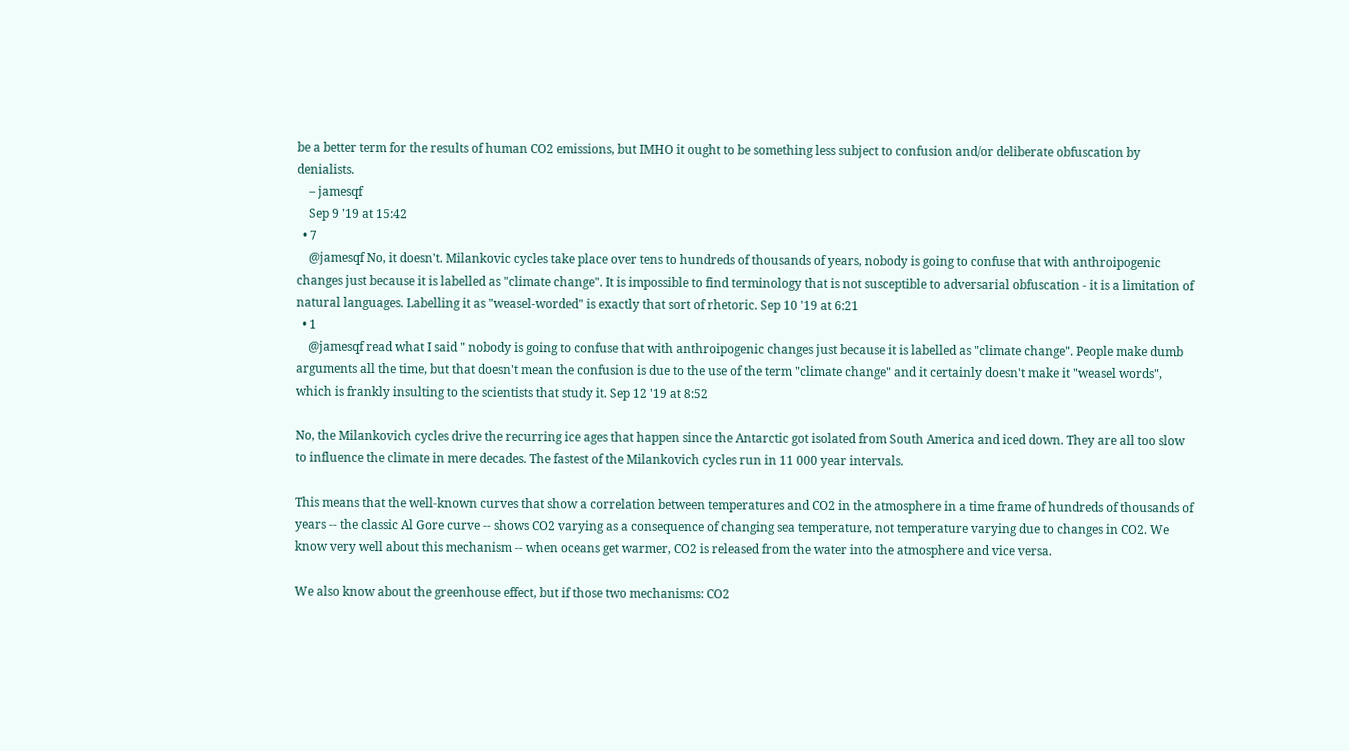be a better term for the results of human CO2 emissions, but IMHO it ought to be something less subject to confusion and/or deliberate obfuscation by denialists.
    – jamesqf
    Sep 9 '19 at 15:42
  • 7
    @jamesqf No, it doesn't. Milankovic cycles take place over tens to hundreds of thousands of years, nobody is going to confuse that with anthroipogenic changes just because it is labelled as "climate change". It is impossible to find terminology that is not susceptible to adversarial obfuscation - it is a limitation of natural languages. Labelling it as "weasel-worded" is exactly that sort of rhetoric. Sep 10 '19 at 6:21
  • 1
    @jamesqf read what I said " nobody is going to confuse that with anthroipogenic changes just because it is labelled as "climate change". People make dumb arguments all the time, but that doesn't mean the confusion is due to the use of the term "climate change" and it certainly doesn't make it "weasel words", which is frankly insulting to the scientists that study it. Sep 12 '19 at 8:52

No, the Milankovich cycles drive the recurring ice ages that happen since the Antarctic got isolated from South America and iced down. They are all too slow to influence the climate in mere decades. The fastest of the Milankovich cycles run in 11 000 year intervals.

This means that the well-known curves that show a correlation between temperatures and CO2 in the atmosphere in a time frame of hundreds of thousands of years -- the classic Al Gore curve -- shows CO2 varying as a consequence of changing sea temperature, not temperature varying due to changes in CO2. We know very well about this mechanism -- when oceans get warmer, CO2 is released from the water into the atmosphere and vice versa.

We also know about the greenhouse effect, but if those two mechanisms: CO2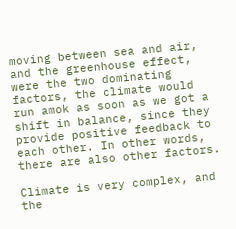moving between sea and air, and the greenhouse effect, were the two dominating factors, the climate would run amok as soon as we got a shift in balance, since they provide positive feedback to each other. In other words, there are also other factors.

Climate is very complex, and the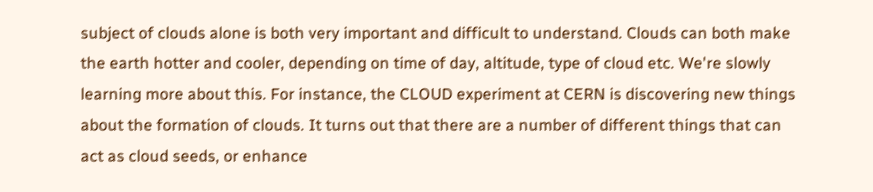subject of clouds alone is both very important and difficult to understand. Clouds can both make the earth hotter and cooler, depending on time of day, altitude, type of cloud etc. We're slowly learning more about this. For instance, the CLOUD experiment at CERN is discovering new things about the formation of clouds. It turns out that there are a number of different things that can act as cloud seeds, or enhance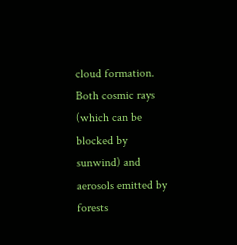cloud formation. Both cosmic rays (which can be blocked by sunwind) and aerosols emitted by forests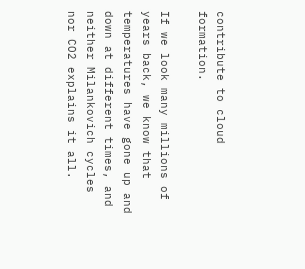contribute to cloud formation.

If we look many millions of years back, we know that temperatures have gone up and down at different times, and neither Milankovich cycles nor CO2 explains it all.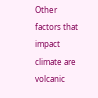Other factors that impact climate are volcanic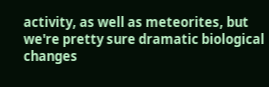activity, as well as meteorites, but we're pretty sure dramatic biological changes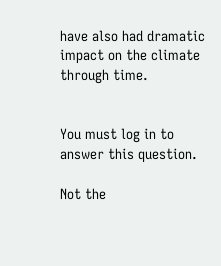have also had dramatic impact on the climate through time.


You must log in to answer this question.

Not the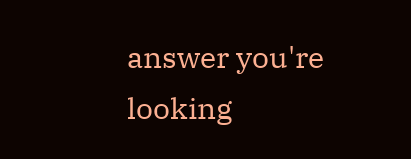answer you're looking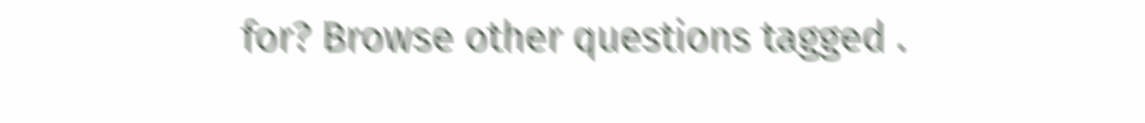for? Browse other questions tagged .